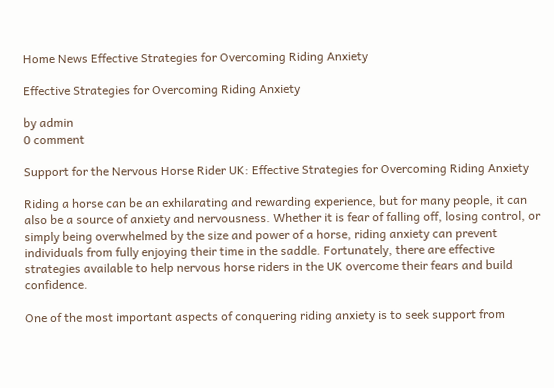Home News Effective Strategies for Overcoming Riding Anxiety

Effective Strategies for Overcoming Riding Anxiety

by admin
0 comment

Support for the Nervous Horse Rider UK: Effective Strategies for Overcoming Riding Anxiety

Riding a horse can be an exhilarating and rewarding experience, but for many people, it can also be a source of anxiety and nervousness. Whether it is fear of falling off, losing control, or simply being overwhelmed by the size and power of a horse, riding anxiety can prevent individuals from fully enjoying their time in the saddle. Fortunately, there are effective strategies available to help nervous horse riders in the UK overcome their fears and build confidence.

One of the most important aspects of conquering riding anxiety is to seek support from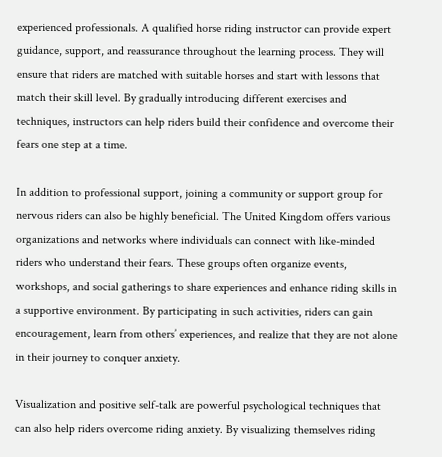experienced professionals. A qualified horse riding instructor can provide expert guidance, support, and reassurance throughout the learning process. They will ensure that riders are matched with suitable horses and start with lessons that match their skill level. By gradually introducing different exercises and techniques, instructors can help riders build their confidence and overcome their fears one step at a time.

In addition to professional support, joining a community or support group for nervous riders can also be highly beneficial. The United Kingdom offers various organizations and networks where individuals can connect with like-minded riders who understand their fears. These groups often organize events, workshops, and social gatherings to share experiences and enhance riding skills in a supportive environment. By participating in such activities, riders can gain encouragement, learn from others’ experiences, and realize that they are not alone in their journey to conquer anxiety.

Visualization and positive self-talk are powerful psychological techniques that can also help riders overcome riding anxiety. By visualizing themselves riding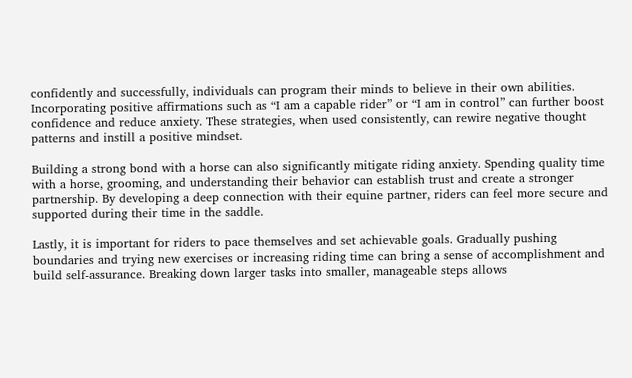confidently and successfully, individuals can program their minds to believe in their own abilities. Incorporating positive affirmations such as “I am a capable rider” or “I am in control” can further boost confidence and reduce anxiety. These strategies, when used consistently, can rewire negative thought patterns and instill a positive mindset.

Building a strong bond with a horse can also significantly mitigate riding anxiety. Spending quality time with a horse, grooming, and understanding their behavior can establish trust and create a stronger partnership. By developing a deep connection with their equine partner, riders can feel more secure and supported during their time in the saddle.

Lastly, it is important for riders to pace themselves and set achievable goals. Gradually pushing boundaries and trying new exercises or increasing riding time can bring a sense of accomplishment and build self-assurance. Breaking down larger tasks into smaller, manageable steps allows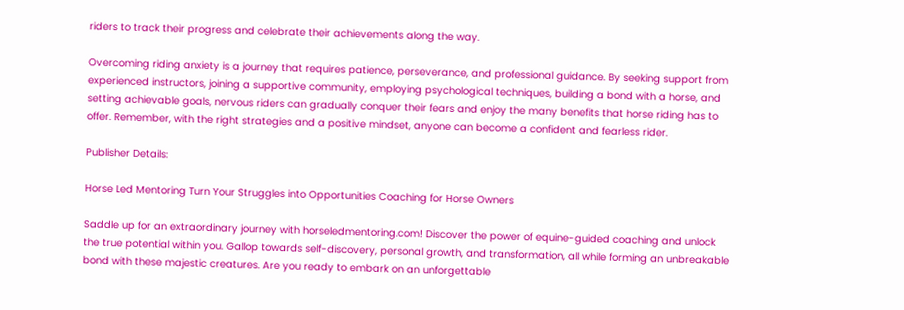riders to track their progress and celebrate their achievements along the way.

Overcoming riding anxiety is a journey that requires patience, perseverance, and professional guidance. By seeking support from experienced instructors, joining a supportive community, employing psychological techniques, building a bond with a horse, and setting achievable goals, nervous riders can gradually conquer their fears and enjoy the many benefits that horse riding has to offer. Remember, with the right strategies and a positive mindset, anyone can become a confident and fearless rider.

Publisher Details:

Horse Led Mentoring Turn Your Struggles into Opportunities Coaching for Horse Owners

Saddle up for an extraordinary journey with horseledmentoring.com! Discover the power of equine-guided coaching and unlock the true potential within you. Gallop towards self-discovery, personal growth, and transformation, all while forming an unbreakable bond with these majestic creatures. Are you ready to embark on an unforgettable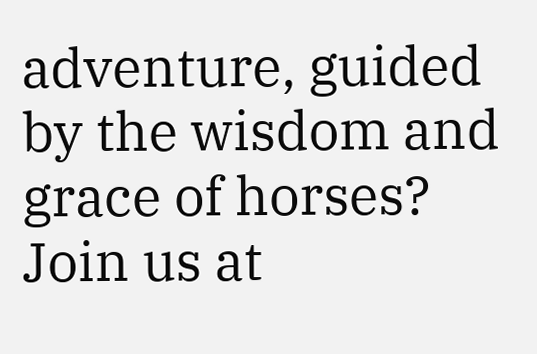adventure, guided by the wisdom and grace of horses? Join us at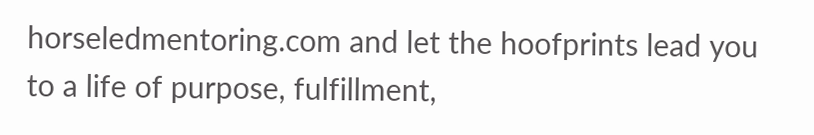horseledmentoring.com and let the hoofprints lead you to a life of purpose, fulfillment,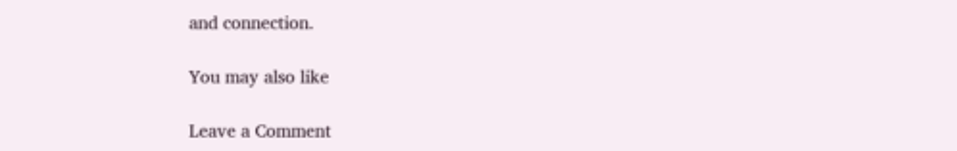and connection.

You may also like

Leave a Comment